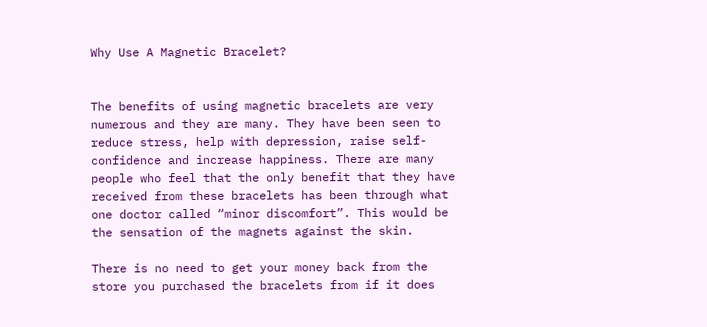Why Use A Magnetic Bracelet?


The benefits of using magnetic bracelets are very numerous and they are many. They have been seen to reduce stress, help with depression, raise self-confidence and increase happiness. There are many people who feel that the only benefit that they have received from these bracelets has been through what one doctor called “minor discomfort”. This would be the sensation of the magnets against the skin.

There is no need to get your money back from the store you purchased the bracelets from if it does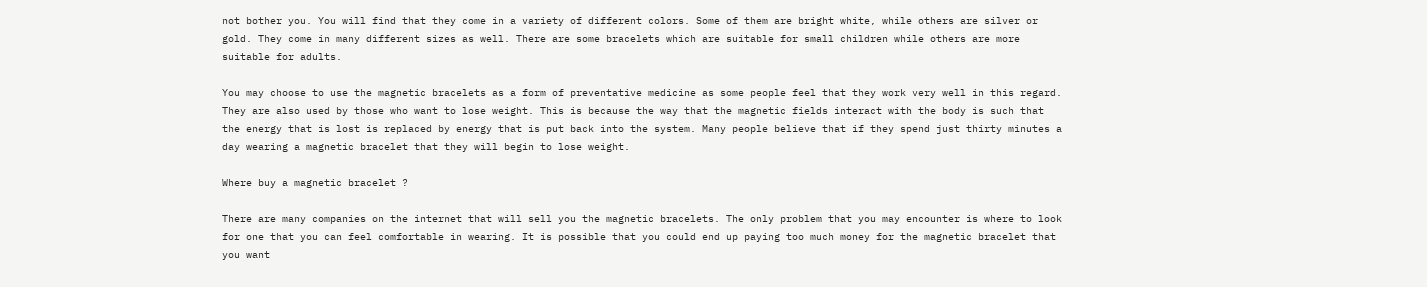not bother you. You will find that they come in a variety of different colors. Some of them are bright white, while others are silver or gold. They come in many different sizes as well. There are some bracelets which are suitable for small children while others are more suitable for adults.

You may choose to use the magnetic bracelets as a form of preventative medicine as some people feel that they work very well in this regard. They are also used by those who want to lose weight. This is because the way that the magnetic fields interact with the body is such that the energy that is lost is replaced by energy that is put back into the system. Many people believe that if they spend just thirty minutes a day wearing a magnetic bracelet that they will begin to lose weight.

Where buy a magnetic bracelet ?

There are many companies on the internet that will sell you the magnetic bracelets. The only problem that you may encounter is where to look for one that you can feel comfortable in wearing. It is possible that you could end up paying too much money for the magnetic bracelet that you want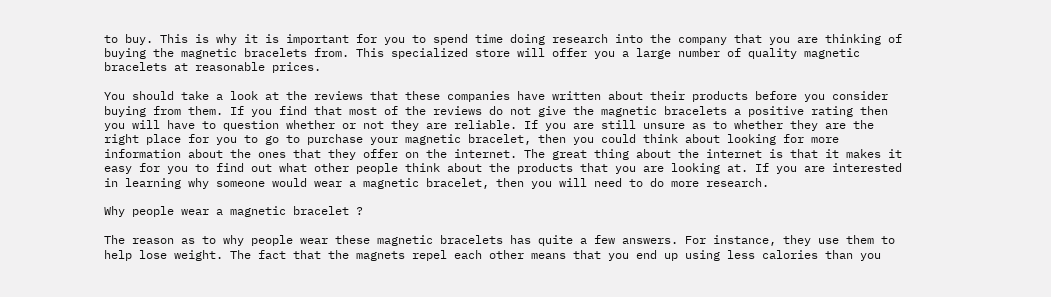to buy. This is why it is important for you to spend time doing research into the company that you are thinking of buying the magnetic bracelets from. This specialized store will offer you a large number of quality magnetic bracelets at reasonable prices.

You should take a look at the reviews that these companies have written about their products before you consider buying from them. If you find that most of the reviews do not give the magnetic bracelets a positive rating then you will have to question whether or not they are reliable. If you are still unsure as to whether they are the right place for you to go to purchase your magnetic bracelet, then you could think about looking for more information about the ones that they offer on the internet. The great thing about the internet is that it makes it easy for you to find out what other people think about the products that you are looking at. If you are interested in learning why someone would wear a magnetic bracelet, then you will need to do more research.

Why people wear a magnetic bracelet ?

The reason as to why people wear these magnetic bracelets has quite a few answers. For instance, they use them to help lose weight. The fact that the magnets repel each other means that you end up using less calories than you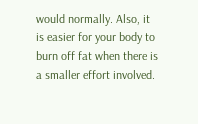would normally. Also, it is easier for your body to burn off fat when there is a smaller effort involved.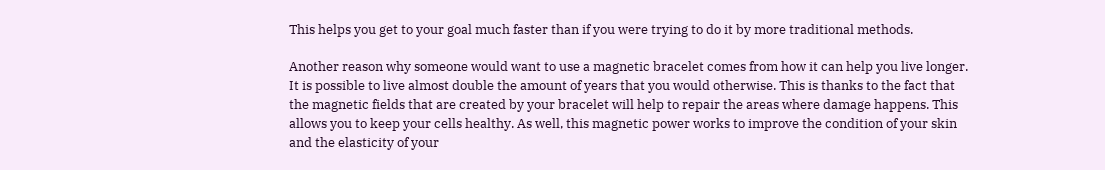This helps you get to your goal much faster than if you were trying to do it by more traditional methods.

Another reason why someone would want to use a magnetic bracelet comes from how it can help you live longer. It is possible to live almost double the amount of years that you would otherwise. This is thanks to the fact that the magnetic fields that are created by your bracelet will help to repair the areas where damage happens. This allows you to keep your cells healthy. As well, this magnetic power works to improve the condition of your skin and the elasticity of your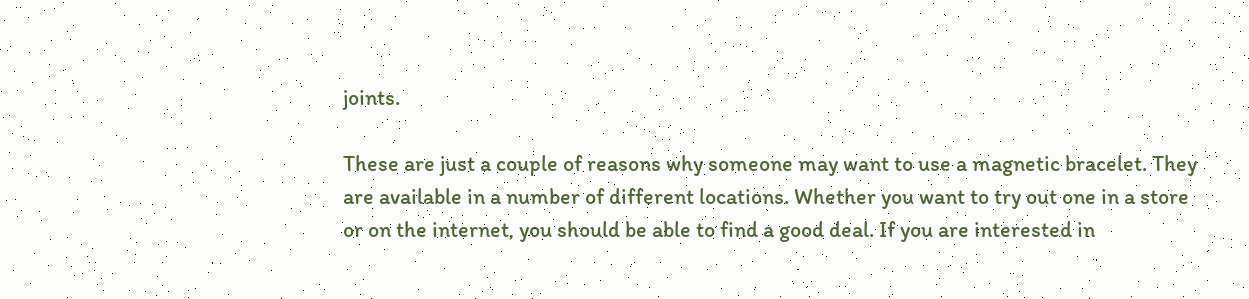joints.

These are just a couple of reasons why someone may want to use a magnetic bracelet. They are available in a number of different locations. Whether you want to try out one in a store or on the internet, you should be able to find a good deal. If you are interested in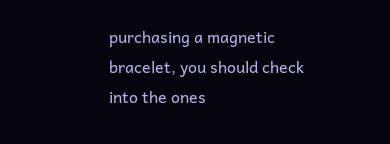purchasing a magnetic bracelet, you should check into the ones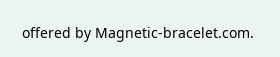offered by Magnetic-bracelet.com.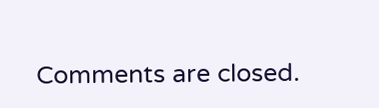Comments are closed.